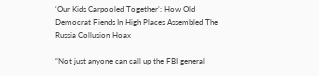‘Our Kids Carpooled Together’: How Old Democrat Fiends In High Places Assembled The Russia Collusion Hoax

“Not just anyone can call up the FBI general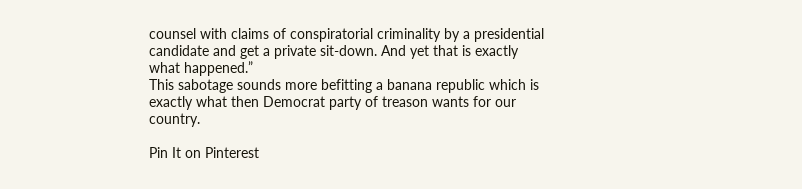counsel with claims of conspiratorial criminality by a presidential candidate and get a private sit-down. And yet that is exactly what happened.”
This sabotage sounds more befitting a banana republic which is exactly what then Democrat party of treason wants for our country.

Pin It on Pinterest